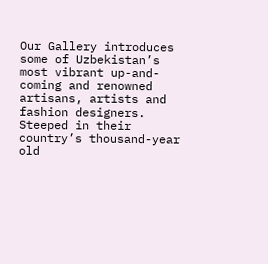Our Gallery introduces some of Uzbekistan’s most vibrant up-and-coming and renowned artisans, artists and fashion designers. Steeped in their country’s thousand-year old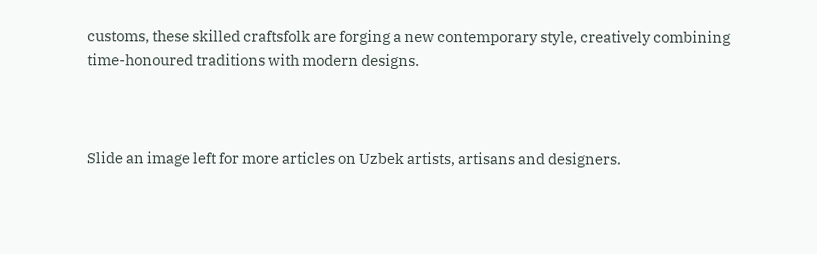customs, these skilled craftsfolk are forging a new contemporary style, creatively combining time-honoured traditions with modern designs.



Slide an image left for more articles on Uzbek artists, artisans and designers.